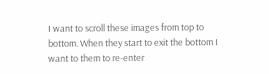I want to scroll these images from top to bottom. When they start to exit the bottom I want to them to re-enter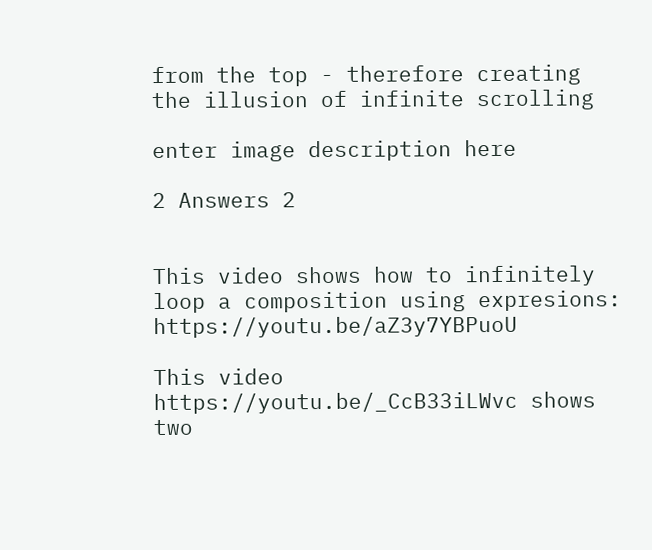from the top - therefore creating the illusion of infinite scrolling

enter image description here

2 Answers 2


This video shows how to infinitely loop a composition using expresions: https://youtu.be/aZ3y7YBPuoU

This video https://youtu.be/_CcB33iLWvc shows two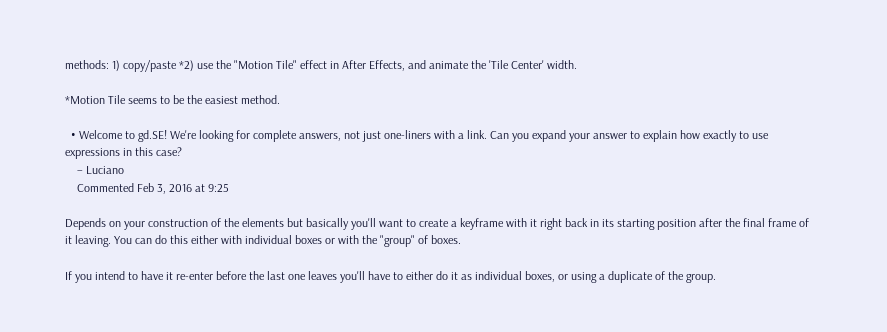methods: 1) copy/paste *2) use the "Motion Tile" effect in After Effects, and animate the 'Tile Center' width.

*Motion Tile seems to be the easiest method.

  • Welcome to gd.SE! We're looking for complete answers, not just one-liners with a link. Can you expand your answer to explain how exactly to use expressions in this case?
    – Luciano
    Commented Feb 3, 2016 at 9:25

Depends on your construction of the elements but basically you'll want to create a keyframe with it right back in its starting position after the final frame of it leaving. You can do this either with individual boxes or with the "group" of boxes.

If you intend to have it re-enter before the last one leaves you'll have to either do it as individual boxes, or using a duplicate of the group.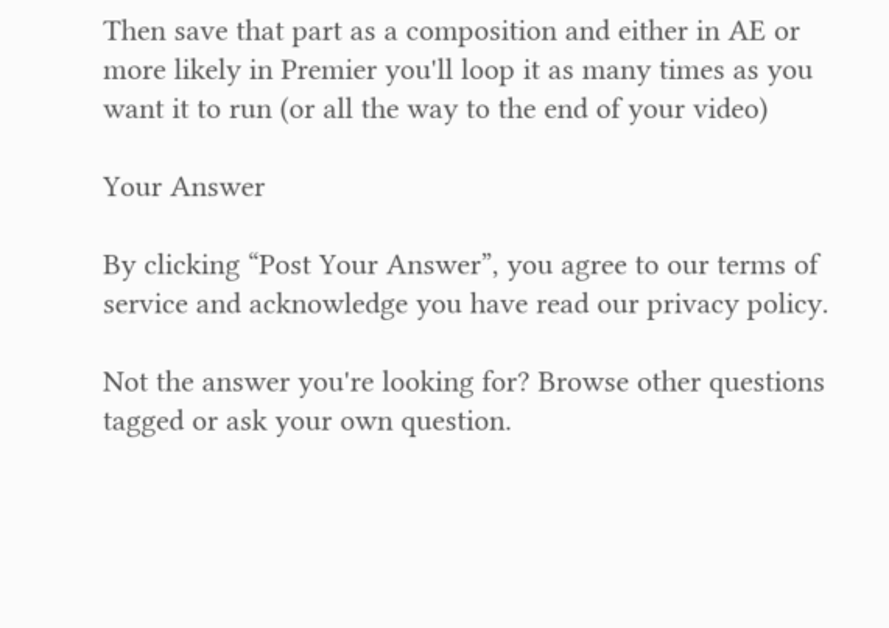Then save that part as a composition and either in AE or more likely in Premier you'll loop it as many times as you want it to run (or all the way to the end of your video)

Your Answer

By clicking “Post Your Answer”, you agree to our terms of service and acknowledge you have read our privacy policy.

Not the answer you're looking for? Browse other questions tagged or ask your own question.